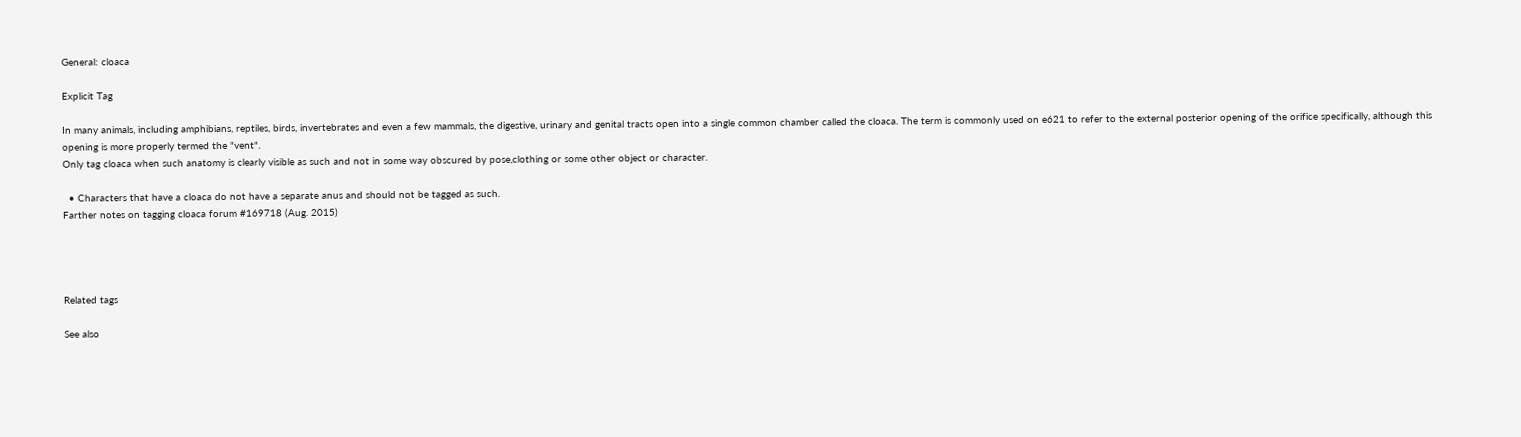General: cloaca

Explicit Tag

In many animals, including amphibians, reptiles, birds, invertebrates and even a few mammals, the digestive, urinary and genital tracts open into a single common chamber called the cloaca. The term is commonly used on e621 to refer to the external posterior opening of the orifice specifically, although this opening is more properly termed the "vent".
Only tag cloaca when such anatomy is clearly visible as such and not in some way obscured by pose,clothing or some other object or character.

  • Characters that have a cloaca do not have a separate anus and should not be tagged as such.
Farther notes on tagging cloaca forum #169718 (Aug. 2015)




Related tags

See also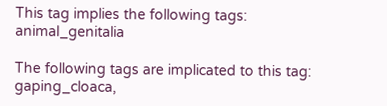This tag implies the following tags: animal_genitalia

The following tags are implicated to this tag: gaping_cloaca,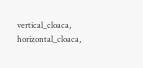vertical_cloaca, horizontal_cloaca,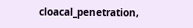cloacal_penetration,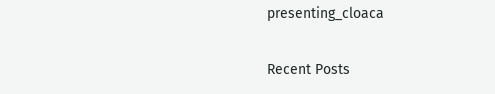presenting_cloaca

Recent Posts